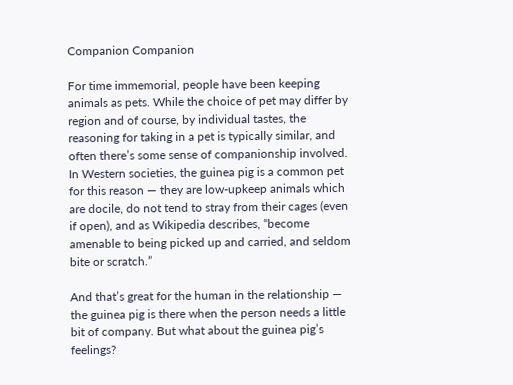Companion Companion

For time immemorial, people have been keeping animals as pets. While the choice of pet may differ by region and of course, by individual tastes, the reasoning for taking in a pet is typically similar, and often there’s some sense of companionship involved. In Western societies, the guinea pig is a common pet for this reason — they are low-upkeep animals which are docile, do not tend to stray from their cages (even if open), and as Wikipedia describes, “become amenable to being picked up and carried, and seldom bite or scratch.”

And that’s great for the human in the relationship — the guinea pig is there when the person needs a little bit of company. But what about the guinea pig’s feelings?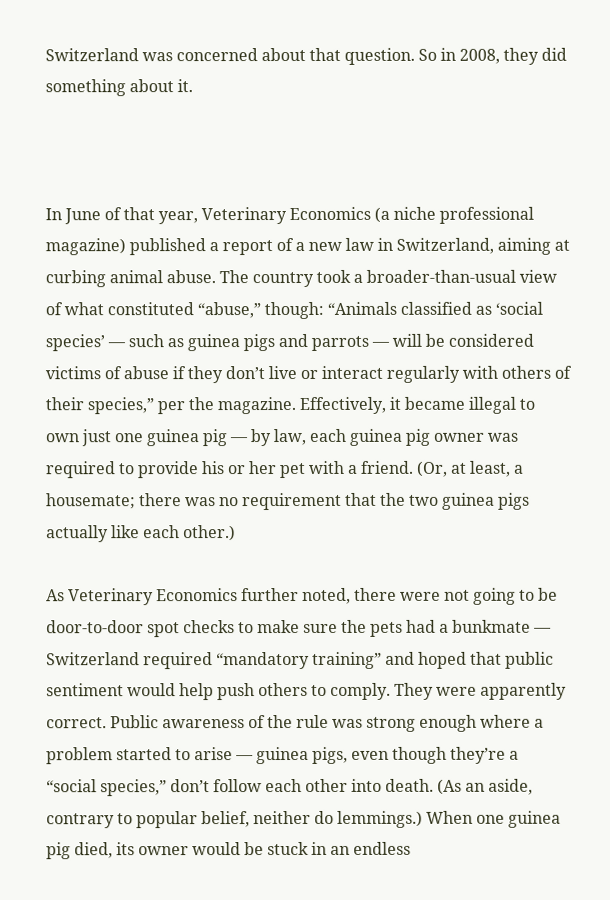Switzerland was concerned about that question. So in 2008, they did something about it.



In June of that year, Veterinary Economics (a niche professional magazine) published a report of a new law in Switzerland, aiming at curbing animal abuse. The country took a broader-than-usual view of what constituted “abuse,” though: “Animals classified as ‘social species’ — such as guinea pigs and parrots — will be considered victims of abuse if they don’t live or interact regularly with others of their species,” per the magazine. Effectively, it became illegal to own just one guinea pig — by law, each guinea pig owner was required to provide his or her pet with a friend. (Or, at least, a housemate; there was no requirement that the two guinea pigs actually like each other.)

As Veterinary Economics further noted, there were not going to be door-to-door spot checks to make sure the pets had a bunkmate — Switzerland required “mandatory training” and hoped that public sentiment would help push others to comply. They were apparently correct. Public awareness of the rule was strong enough where a problem started to arise — guinea pigs, even though they’re a “social species,” don’t follow each other into death. (As an aside, contrary to popular belief, neither do lemmings.) When one guinea pig died, its owner would be stuck in an endless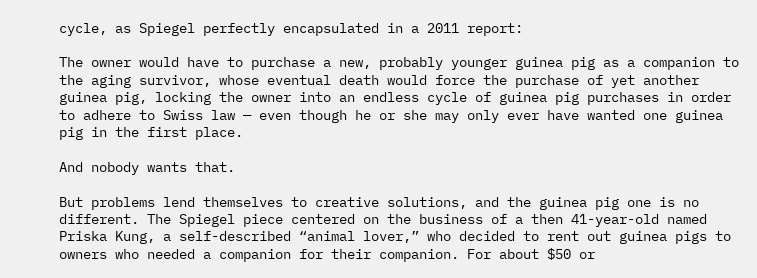cycle, as Spiegel perfectly encapsulated in a 2011 report:

The owner would have to purchase a new, probably younger guinea pig as a companion to the aging survivor, whose eventual death would force the purchase of yet another guinea pig, locking the owner into an endless cycle of guinea pig purchases in order to adhere to Swiss law — even though he or she may only ever have wanted one guinea pig in the first place.

And nobody wants that.

But problems lend themselves to creative solutions, and the guinea pig one is no different. The Spiegel piece centered on the business of a then 41-year-old named Priska Kung, a self-described “animal lover,” who decided to rent out guinea pigs to owners who needed a companion for their companion. For about $50 or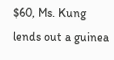$60, Ms. Kung lends out a guinea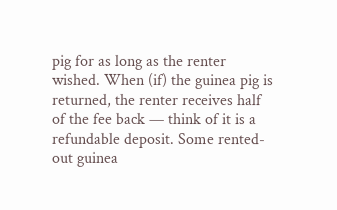pig for as long as the renter wished. When (if) the guinea pig is returned, the renter receives half of the fee back — think of it is a refundable deposit. Some rented-out guinea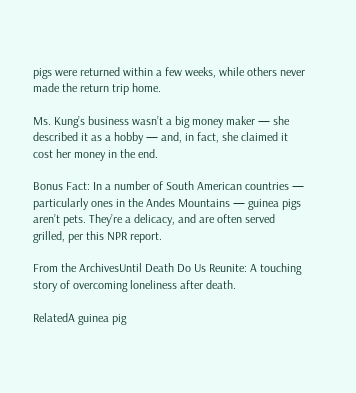pigs were returned within a few weeks, while others never made the return trip home.

Ms. Kung’s business wasn’t a big money maker — she described it as a hobby — and, in fact, she claimed it cost her money in the end.

Bonus Fact: In a number of South American countries — particularly ones in the Andes Mountains — guinea pigs aren’t pets. They’re a delicacy, and are often served grilled, per this NPR report.

From the ArchivesUntil Death Do Us Reunite: A touching story of overcoming loneliness after death.

RelatedA guinea pig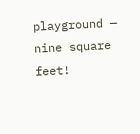playground — nine square feet!